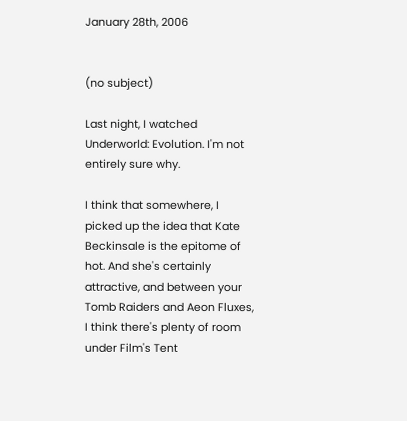January 28th, 2006


(no subject)

Last night, I watched Underworld: Evolution. I'm not entirely sure why.

I think that somewhere, I picked up the idea that Kate Beckinsale is the epitome of hot. And she's certainly attractive, and between your Tomb Raiders and Aeon Fluxes, I think there's plenty of room under Film's Tent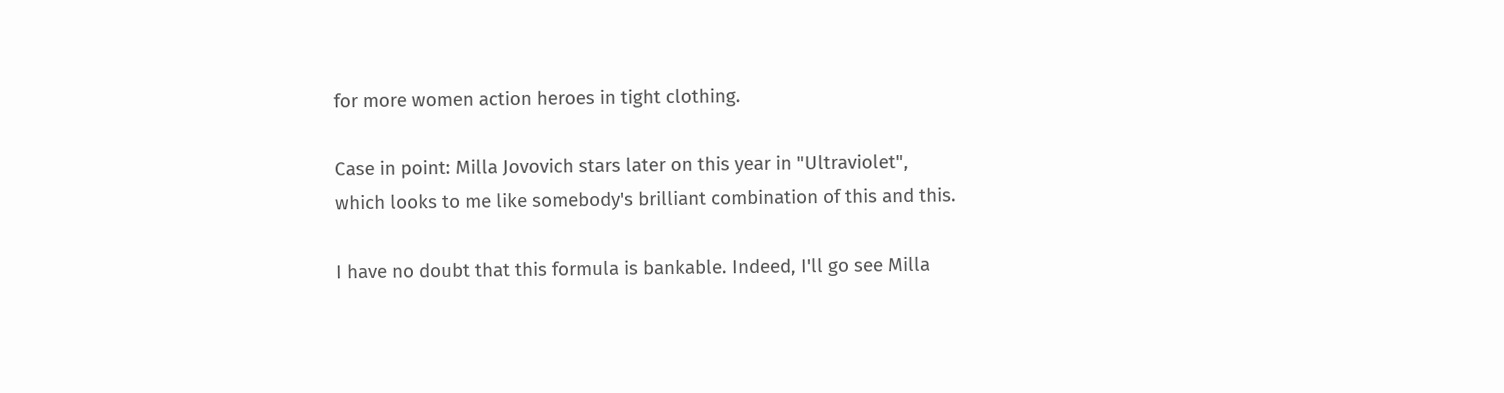for more women action heroes in tight clothing.

Case in point: Milla Jovovich stars later on this year in "Ultraviolet", which looks to me like somebody's brilliant combination of this and this.

I have no doubt that this formula is bankable. Indeed, I'll go see Milla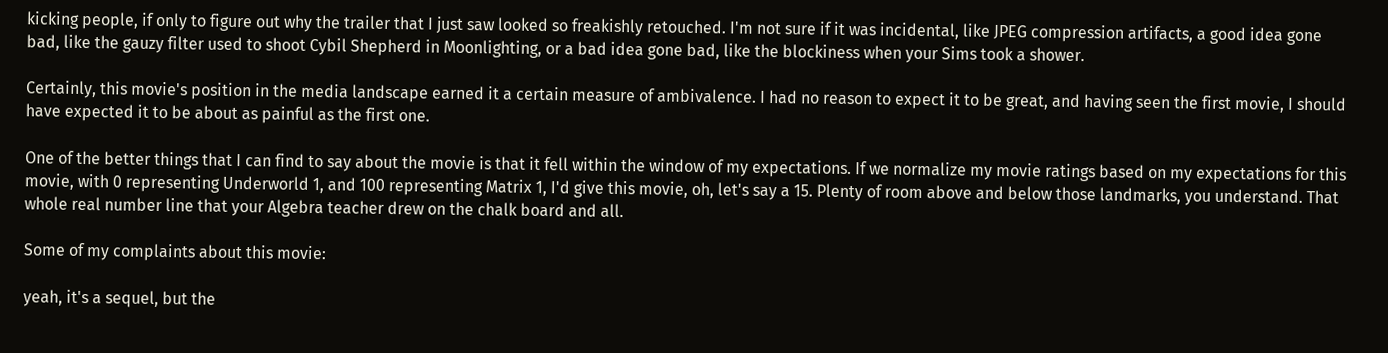kicking people, if only to figure out why the trailer that I just saw looked so freakishly retouched. I'm not sure if it was incidental, like JPEG compression artifacts, a good idea gone bad, like the gauzy filter used to shoot Cybil Shepherd in Moonlighting, or a bad idea gone bad, like the blockiness when your Sims took a shower.

Certainly, this movie's position in the media landscape earned it a certain measure of ambivalence. I had no reason to expect it to be great, and having seen the first movie, I should have expected it to be about as painful as the first one.

One of the better things that I can find to say about the movie is that it fell within the window of my expectations. If we normalize my movie ratings based on my expectations for this movie, with 0 representing Underworld 1, and 100 representing Matrix 1, I'd give this movie, oh, let's say a 15. Plenty of room above and below those landmarks, you understand. That whole real number line that your Algebra teacher drew on the chalk board and all.

Some of my complaints about this movie:

yeah, it's a sequel, but the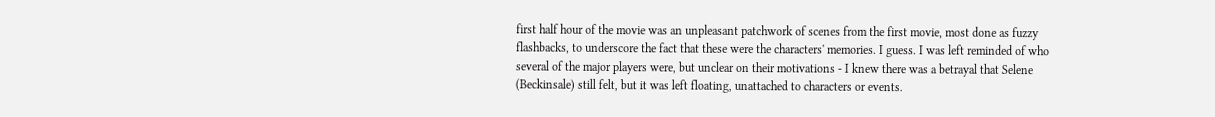first half hour of the movie was an unpleasant patchwork of scenes from the first movie, most done as fuzzy flashbacks, to underscore the fact that these were the characters' memories. I guess. I was left reminded of who several of the major players were, but unclear on their motivations - I knew there was a betrayal that Selene (Beckinsale) still felt, but it was left floating, unattached to characters or events.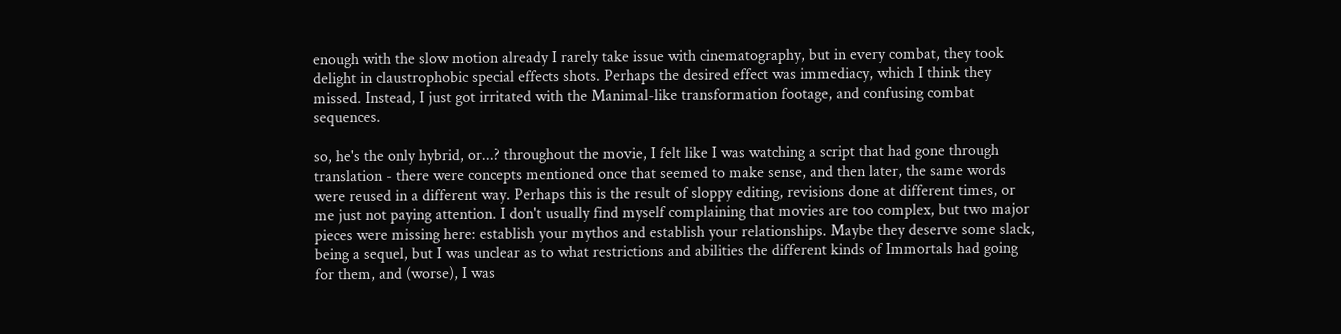enough with the slow motion already I rarely take issue with cinematography, but in every combat, they took delight in claustrophobic special effects shots. Perhaps the desired effect was immediacy, which I think they missed. Instead, I just got irritated with the Manimal-like transformation footage, and confusing combat sequences.

so, he's the only hybrid, or...? throughout the movie, I felt like I was watching a script that had gone through translation - there were concepts mentioned once that seemed to make sense, and then later, the same words were reused in a different way. Perhaps this is the result of sloppy editing, revisions done at different times, or me just not paying attention. I don't usually find myself complaining that movies are too complex, but two major pieces were missing here: establish your mythos and establish your relationships. Maybe they deserve some slack, being a sequel, but I was unclear as to what restrictions and abilities the different kinds of Immortals had going for them, and (worse), I was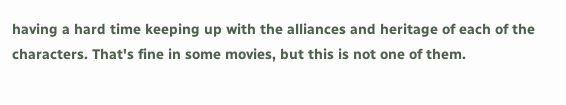having a hard time keeping up with the alliances and heritage of each of the characters. That's fine in some movies, but this is not one of them.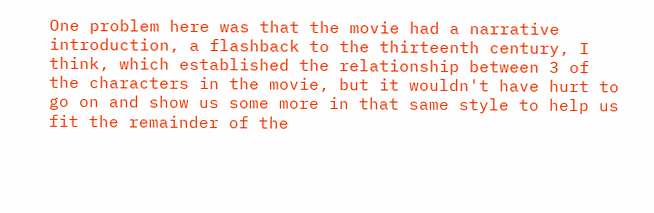One problem here was that the movie had a narrative introduction, a flashback to the thirteenth century, I think, which established the relationship between 3 of the characters in the movie, but it wouldn't have hurt to go on and show us some more in that same style to help us fit the remainder of the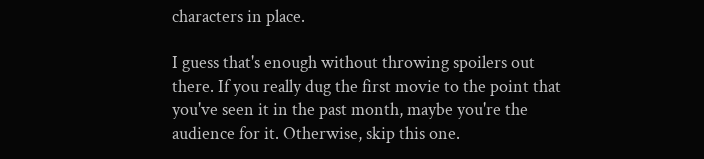characters in place.

I guess that's enough without throwing spoilers out there. If you really dug the first movie to the point that you've seen it in the past month, maybe you're the audience for it. Otherwise, skip this one.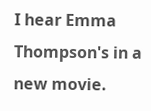I hear Emma Thompson's in a new movie.